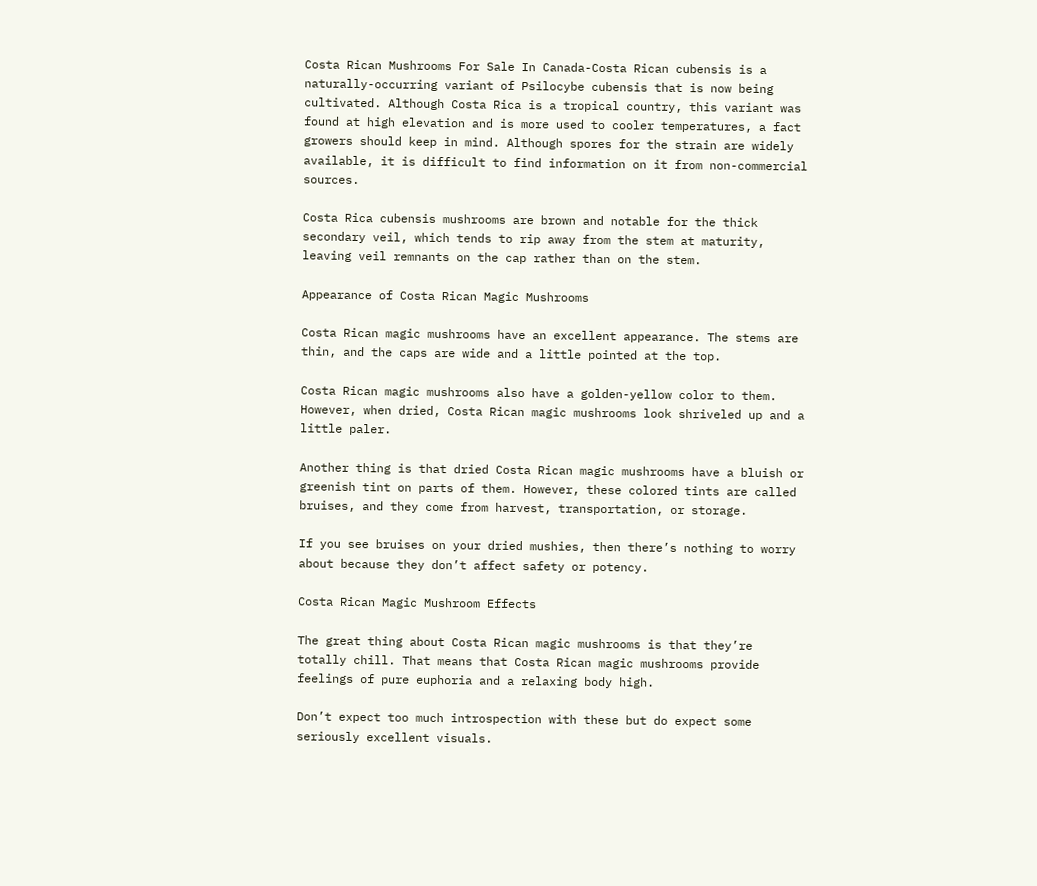Costa Rican Mushrooms For Sale In Canada-Costa Rican cubensis is a naturally-occurring variant of Psilocybe cubensis that is now being cultivated. Although Costa Rica is a tropical country, this variant was found at high elevation and is more used to cooler temperatures, a fact growers should keep in mind. Although spores for the strain are widely available, it is difficult to find information on it from non-commercial sources.

Costa Rica cubensis mushrooms are brown and notable for the thick secondary veil, which tends to rip away from the stem at maturity, leaving veil remnants on the cap rather than on the stem.

Appearance of Costa Rican Magic Mushrooms

Costa Rican magic mushrooms have an excellent appearance. The stems are thin, and the caps are wide and a little pointed at the top.

Costa Rican magic mushrooms also have a golden-yellow color to them. However, when dried, Costa Rican magic mushrooms look shriveled up and a little paler.

Another thing is that dried Costa Rican magic mushrooms have a bluish or greenish tint on parts of them. However, these colored tints are called bruises, and they come from harvest, transportation, or storage.

If you see bruises on your dried mushies, then there’s nothing to worry about because they don’t affect safety or potency.

Costa Rican Magic Mushroom Effects

The great thing about Costa Rican magic mushrooms is that they’re totally chill. That means that Costa Rican magic mushrooms provide feelings of pure euphoria and a relaxing body high.

Don’t expect too much introspection with these but do expect some seriously excellent visuals.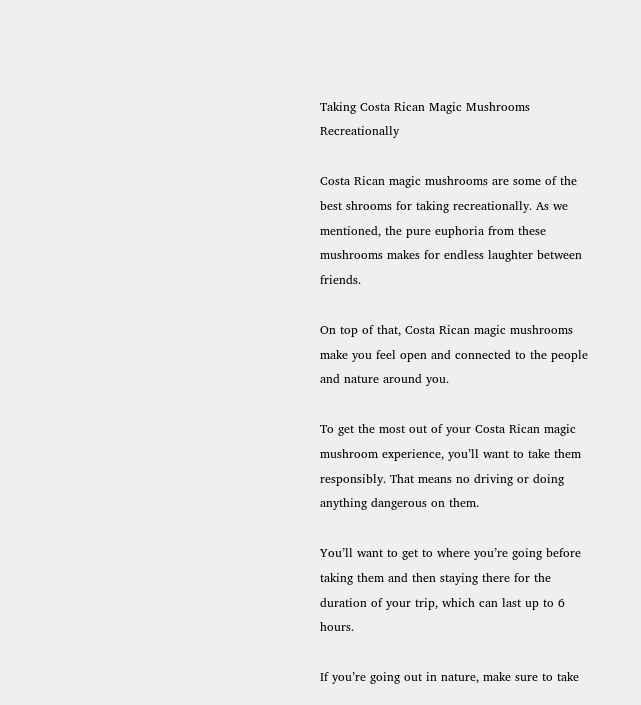Taking Costa Rican Magic Mushrooms Recreationally

Costa Rican magic mushrooms are some of the best shrooms for taking recreationally. As we mentioned, the pure euphoria from these mushrooms makes for endless laughter between friends.

On top of that, Costa Rican magic mushrooms make you feel open and connected to the people and nature around you.

To get the most out of your Costa Rican magic mushroom experience, you’ll want to take them responsibly. That means no driving or doing anything dangerous on them.

You’ll want to get to where you’re going before taking them and then staying there for the duration of your trip, which can last up to 6 hours.

If you’re going out in nature, make sure to take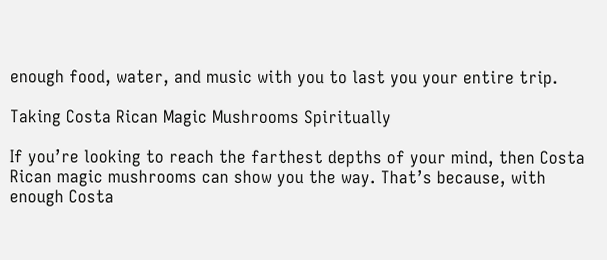enough food, water, and music with you to last you your entire trip.

Taking Costa Rican Magic Mushrooms Spiritually

If you’re looking to reach the farthest depths of your mind, then Costa Rican magic mushrooms can show you the way. That’s because, with enough Costa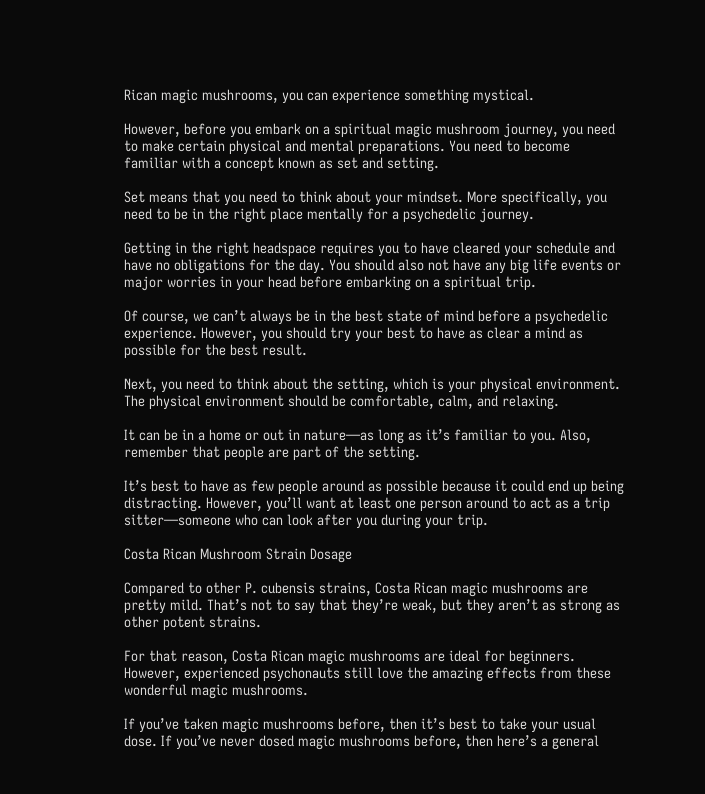Rican magic mushrooms, you can experience something mystical.

However, before you embark on a spiritual magic mushroom journey, you need to make certain physical and mental preparations. You need to become familiar with a concept known as set and setting.

Set means that you need to think about your mindset. More specifically, you need to be in the right place mentally for a psychedelic journey.

Getting in the right headspace requires you to have cleared your schedule and have no obligations for the day. You should also not have any big life events or major worries in your head before embarking on a spiritual trip.

Of course, we can’t always be in the best state of mind before a psychedelic experience. However, you should try your best to have as clear a mind as possible for the best result.

Next, you need to think about the setting, which is your physical environment. The physical environment should be comfortable, calm, and relaxing.

It can be in a home or out in nature—as long as it’s familiar to you. Also, remember that people are part of the setting.

It’s best to have as few people around as possible because it could end up being distracting. However, you’ll want at least one person around to act as a trip sitter—someone who can look after you during your trip.

Costa Rican Mushroom Strain Dosage

Compared to other P. cubensis strains, Costa Rican magic mushrooms are pretty mild. That’s not to say that they’re weak, but they aren’t as strong as other potent strains.

For that reason, Costa Rican magic mushrooms are ideal for beginners. However, experienced psychonauts still love the amazing effects from these wonderful magic mushrooms.

If you’ve taken magic mushrooms before, then it’s best to take your usual dose. If you’ve never dosed magic mushrooms before, then here’s a general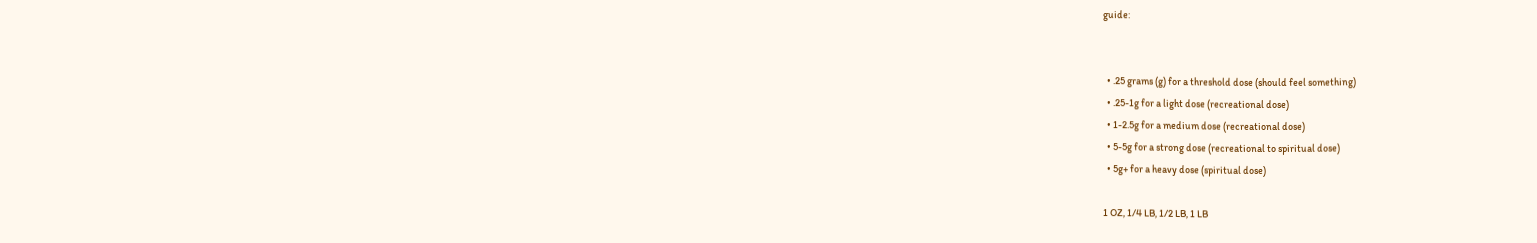guide:


  • .25 grams (g) for a threshold dose (should feel something)
  • .25-1g for a light dose (recreational dose)
  • 1-2.5g for a medium dose (recreational dose)
  • 5-5g for a strong dose (recreational to spiritual dose)
  • 5g+ for a heavy dose (spiritual dose)

1 OZ, 1/4 LB, 1/2 LB, 1 LB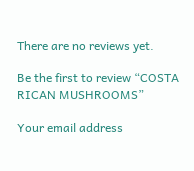There are no reviews yet.

Be the first to review “COSTA RICAN MUSHROOMS”

Your email address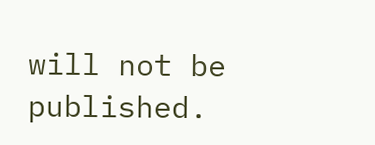will not be published.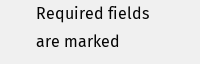Required fields are marked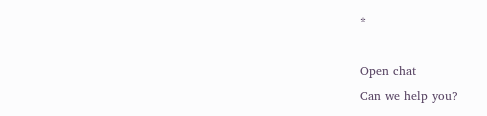*

Open chat
Can we help you?